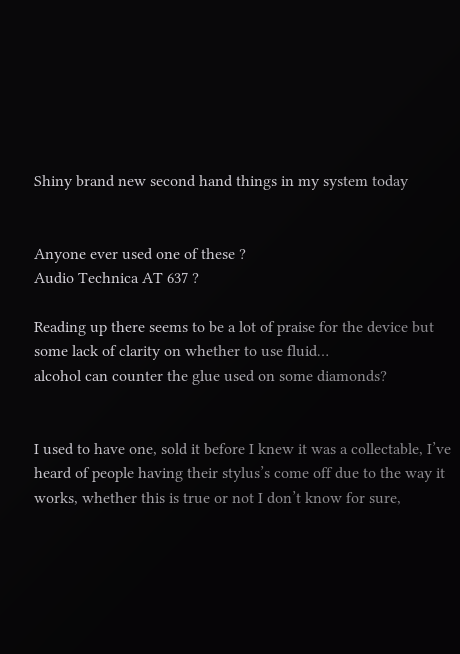Shiny brand new second hand things in my system today


Anyone ever used one of these ?
Audio Technica AT 637 ?

Reading up there seems to be a lot of praise for the device but some lack of clarity on whether to use fluid…
alcohol can counter the glue used on some diamonds?


I used to have one, sold it before I knew it was a collectable, I’ve heard of people having their stylus’s come off due to the way it works, whether this is true or not I don’t know for sure,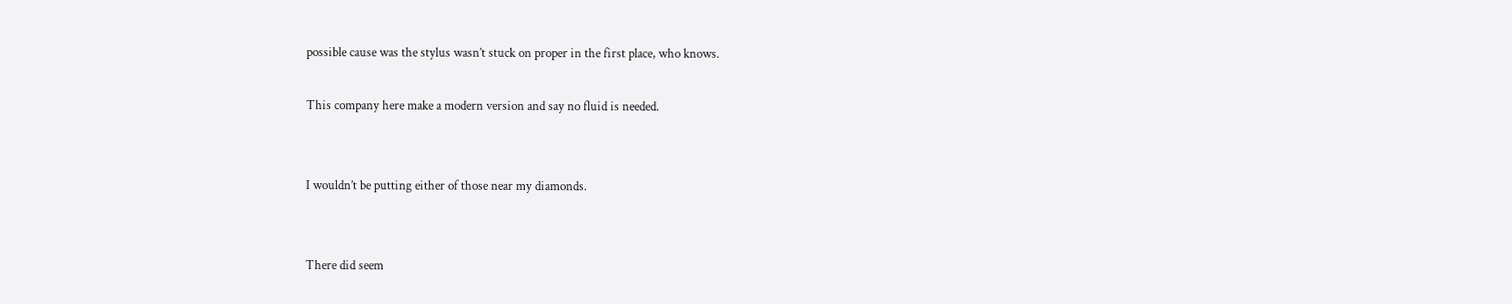possible cause was the stylus wasn’t stuck on proper in the first place, who knows.

This company here make a modern version and say no fluid is needed.


I wouldn’t be putting either of those near my diamonds.


There did seem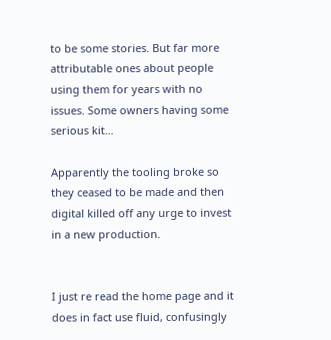to be some stories. But far more attributable ones about people using them for years with no issues. Some owners having some serious kit…

Apparently the tooling broke so they ceased to be made and then digital killed off any urge to invest in a new production.


I just re read the home page and it does in fact use fluid, confusingly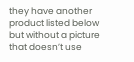they have another product listed below but without a picture that doesn’t use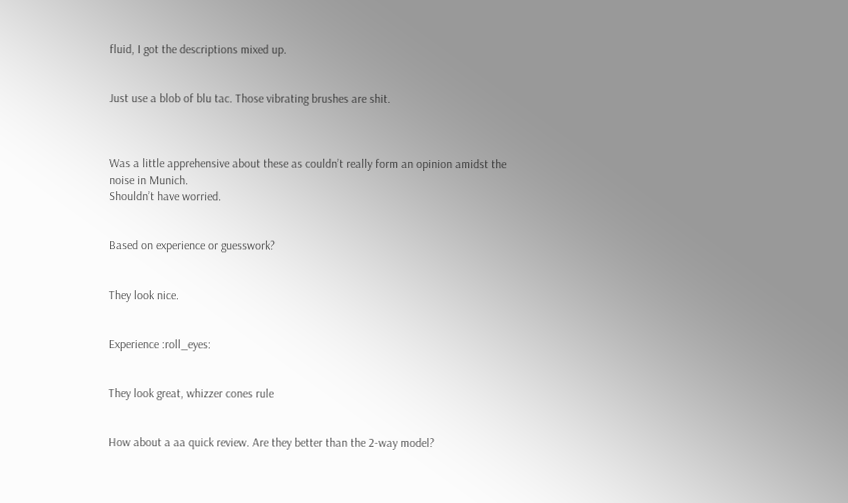fluid, I got the descriptions mixed up.


Just use a blob of blu tac. Those vibrating brushes are shit.



Was a little apprehensive about these as couldn’t really form an opinion amidst the noise in Munich.
Shouldn’t have worried.


Based on experience or guesswork?


They look nice.


Experience :roll_eyes:


They look great, whizzer cones rule


How about a aa quick review. Are they better than the 2-way model?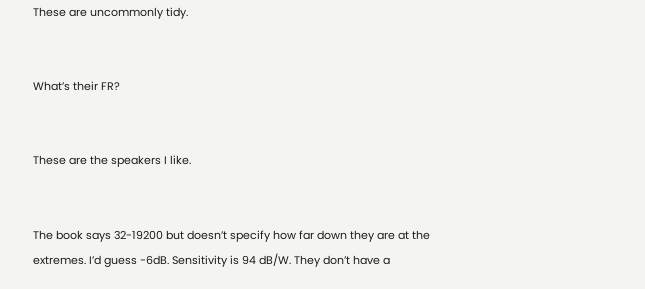These are uncommonly tidy.


What’s their FR?


These are the speakers I like.


The book says 32-19200 but doesn’t specify how far down they are at the extremes. I’d guess -6dB. Sensitivity is 94 dB/W. They don’t have a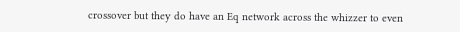crossover but they do have an Eq network across the whizzer to even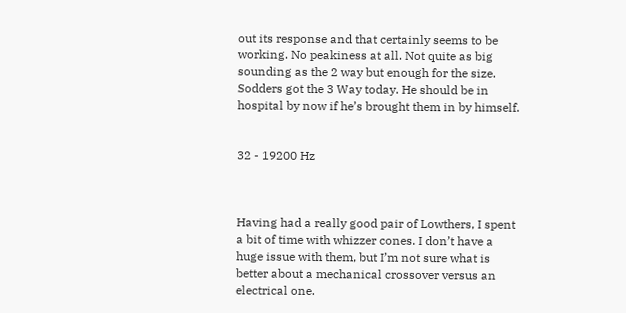out its response and that certainly seems to be working. No peakiness at all. Not quite as big sounding as the 2 way but enough for the size. Sodders got the 3 Way today. He should be in hospital by now if he’s brought them in by himself.


32 - 19200 Hz



Having had a really good pair of Lowthers, I spent a bit of time with whizzer cones. I don’t have a huge issue with them, but I’m not sure what is better about a mechanical crossover versus an electrical one.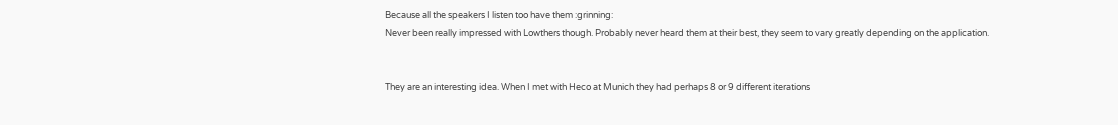Because all the speakers I listen too have them :grinning:
Never been really impressed with Lowthers though. Probably never heard them at their best, they seem to vary greatly depending on the application.


They are an interesting idea. When I met with Heco at Munich they had perhaps 8 or 9 different iterations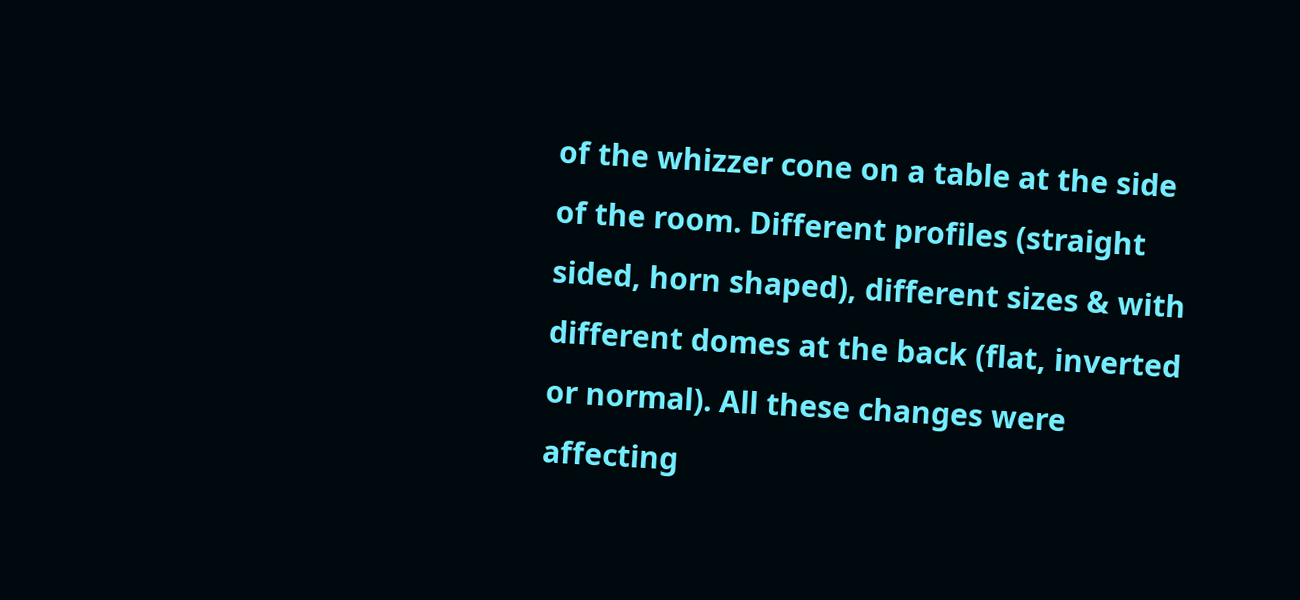of the whizzer cone on a table at the side of the room. Different profiles (straight sided, horn shaped), different sizes & with different domes at the back (flat, inverted or normal). All these changes were affecting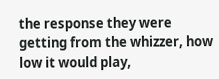the response they were getting from the whizzer, how low it would play,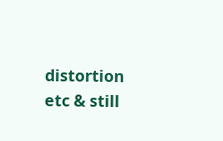distortion etc & still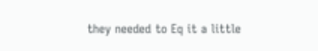they needed to Eq it a little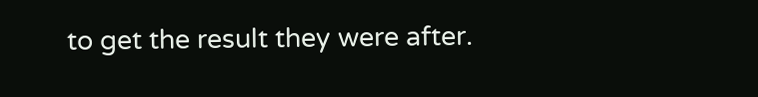to get the result they were after.